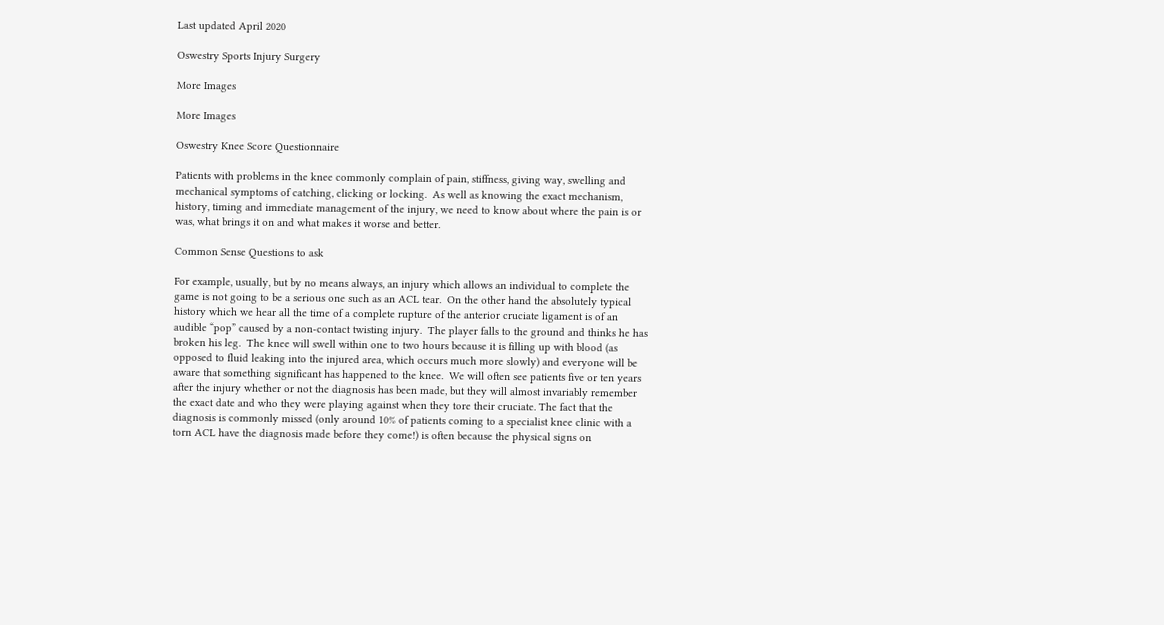Last updated April 2020

Oswestry Sports Injury Surgery

More Images

More Images

Oswestry Knee Score Questionnaire

Patients with problems in the knee commonly complain of pain, stiffness, giving way, swelling and mechanical symptoms of catching, clicking or locking.  As well as knowing the exact mechanism, history, timing and immediate management of the injury, we need to know about where the pain is or was, what brings it on and what makes it worse and better.

Common Sense Questions to ask

For example, usually, but by no means always, an injury which allows an individual to complete the game is not going to be a serious one such as an ACL tear.  On the other hand the absolutely typical history which we hear all the time of a complete rupture of the anterior cruciate ligament is of an audible “pop” caused by a non-contact twisting injury.  The player falls to the ground and thinks he has broken his leg.  The knee will swell within one to two hours because it is filling up with blood (as opposed to fluid leaking into the injured area, which occurs much more slowly) and everyone will be aware that something significant has happened to the knee.  We will often see patients five or ten years after the injury whether or not the diagnosis has been made, but they will almost invariably remember the exact date and who they were playing against when they tore their cruciate. The fact that the diagnosis is commonly missed (only around 10% of patients coming to a specialist knee clinic with a torn ACL have the diagnosis made before they come!) is often because the physical signs on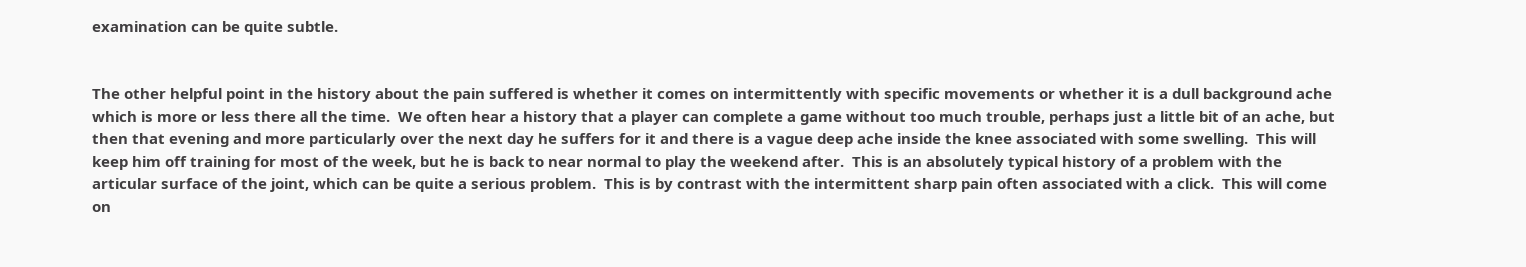examination can be quite subtle.


The other helpful point in the history about the pain suffered is whether it comes on intermittently with specific movements or whether it is a dull background ache which is more or less there all the time.  We often hear a history that a player can complete a game without too much trouble, perhaps just a little bit of an ache, but then that evening and more particularly over the next day he suffers for it and there is a vague deep ache inside the knee associated with some swelling.  This will keep him off training for most of the week, but he is back to near normal to play the weekend after.  This is an absolutely typical history of a problem with the articular surface of the joint, which can be quite a serious problem.  This is by contrast with the intermittent sharp pain often associated with a click.  This will come on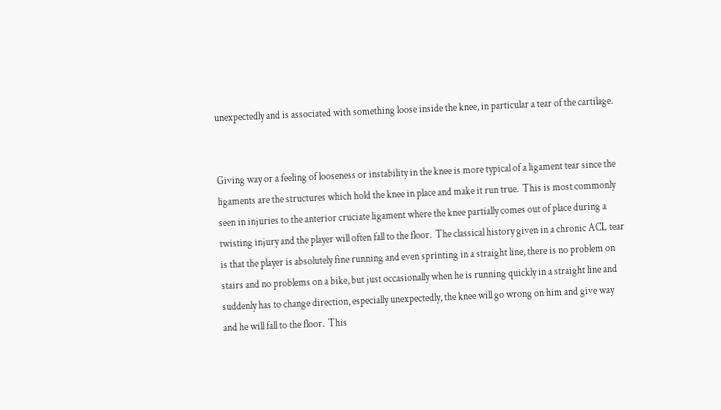unexpectedly and is associated with something loose inside the knee, in particular a tear of the cartilage.


Giving way or a feeling of looseness or instability in the knee is more typical of a ligament tear since the ligaments are the structures which hold the knee in place and make it run true.  This is most commonly seen in injuries to the anterior cruciate ligament where the knee partially comes out of place during a twisting injury and the player will often fall to the floor.  The classical history given in a chronic ACL tear is that the player is absolutely fine running and even sprinting in a straight line, there is no problem on stairs and no problems on a bike, but just occasionally when he is running quickly in a straight line and suddenly has to change direction, especially unexpectedly, the knee will go wrong on him and give way and he will fall to the floor.  This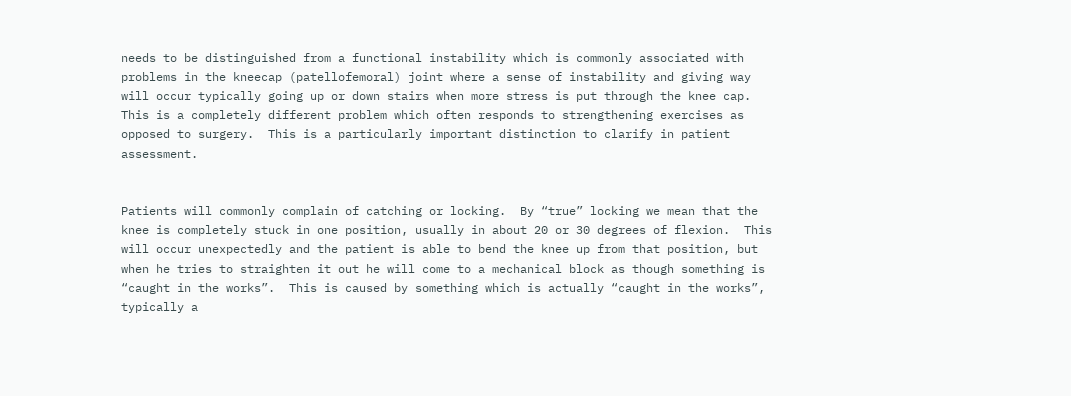needs to be distinguished from a functional instability which is commonly associated with problems in the kneecap (patellofemoral) joint where a sense of instability and giving way will occur typically going up or down stairs when more stress is put through the knee cap.  This is a completely different problem which often responds to strengthening exercises as opposed to surgery.  This is a particularly important distinction to clarify in patient assessment.


Patients will commonly complain of catching or locking.  By “true” locking we mean that the knee is completely stuck in one position, usually in about 20 or 30 degrees of flexion.  This will occur unexpectedly and the patient is able to bend the knee up from that position, but when he tries to straighten it out he will come to a mechanical block as though something is “caught in the works”.  This is caused by something which is actually “caught in the works”, typically a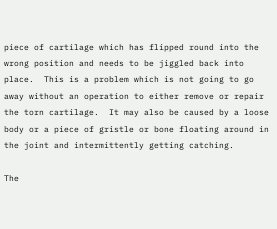piece of cartilage which has flipped round into the wrong position and needs to be jiggled back into place.  This is a problem which is not going to go away without an operation to either remove or repair the torn cartilage.  It may also be caused by a loose body or a piece of gristle or bone floating around in the joint and intermittently getting catching.

The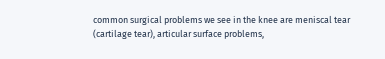common surgical problems we see in the knee are meniscal tear (cartilage tear), articular surface problems,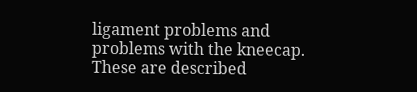ligament problems and problems with the kneecap. These are described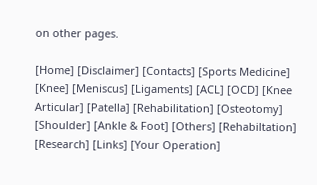on other pages.

[Home] [Disclaimer] [Contacts] [Sports Medicine] [Knee] [Meniscus] [Ligaments] [ACL] [OCD] [Knee Articular] [Patella] [Rehabilitation] [Osteotomy] [Shoulder] [Ankle & Foot] [Others] [Rehabiltation] [Research] [Links] [Your Operation]